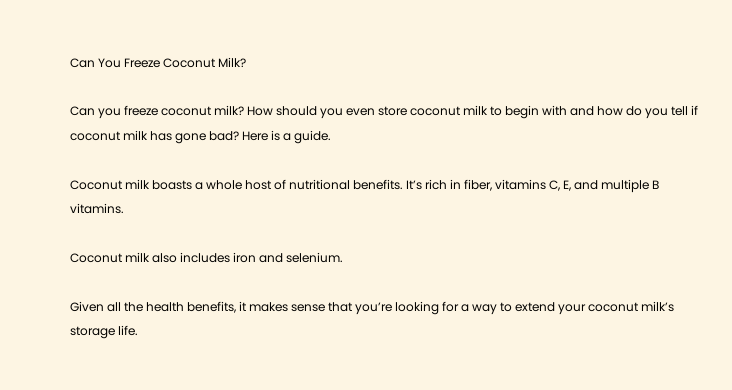Can You Freeze Coconut Milk?

Can you freeze coconut milk? How should you even store coconut milk to begin with and how do you tell if coconut milk has gone bad? Here is a guide.

Coconut milk boasts a whole host of nutritional benefits. It’s rich in fiber, vitamins C, E, and multiple B vitamins.

Coconut milk also includes iron and selenium.

Given all the health benefits, it makes sense that you’re looking for a way to extend your coconut milk’s storage life.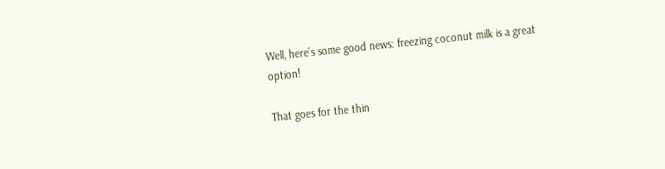Well, here’s some good news: freezing coconut milk is a great option!

That goes for the thin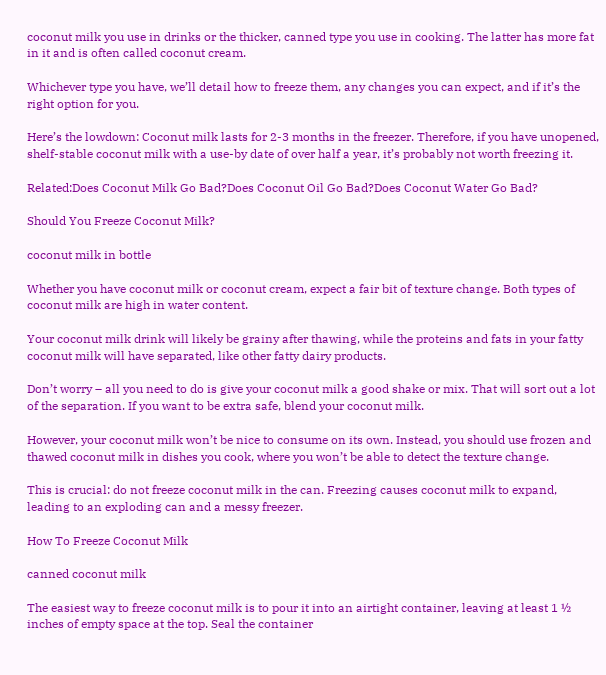coconut milk you use in drinks or the thicker, canned type you use in cooking. The latter has more fat in it and is often called coconut cream.

Whichever type you have, we’ll detail how to freeze them, any changes you can expect, and if it’s the right option for you.

Here’s the lowdown: Coconut milk lasts for 2-3 months in the freezer. Therefore, if you have unopened, shelf-stable coconut milk with a use-by date of over half a year, it’s probably not worth freezing it.

Related:Does Coconut Milk Go Bad?Does Coconut Oil Go Bad?Does Coconut Water Go Bad?

Should You Freeze Coconut Milk?

coconut milk in bottle

Whether you have coconut milk or coconut cream, expect a fair bit of texture change. Both types of coconut milk are high in water content.

Your coconut milk drink will likely be grainy after thawing, while the proteins and fats in your fatty coconut milk will have separated, like other fatty dairy products.

Don’t worry – all you need to do is give your coconut milk a good shake or mix. That will sort out a lot of the separation. If you want to be extra safe, blend your coconut milk.

However, your coconut milk won’t be nice to consume on its own. Instead, you should use frozen and thawed coconut milk in dishes you cook, where you won’t be able to detect the texture change.

This is crucial: do not freeze coconut milk in the can. Freezing causes coconut milk to expand, leading to an exploding can and a messy freezer.

How To Freeze Coconut Milk

canned coconut milk

The easiest way to freeze coconut milk is to pour it into an airtight container, leaving at least 1 ½ inches of empty space at the top. Seal the container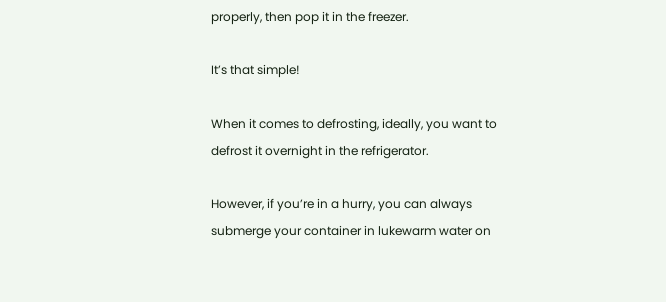properly, then pop it in the freezer.

It’s that simple!

When it comes to defrosting, ideally, you want to defrost it overnight in the refrigerator.

However, if you’re in a hurry, you can always submerge your container in lukewarm water on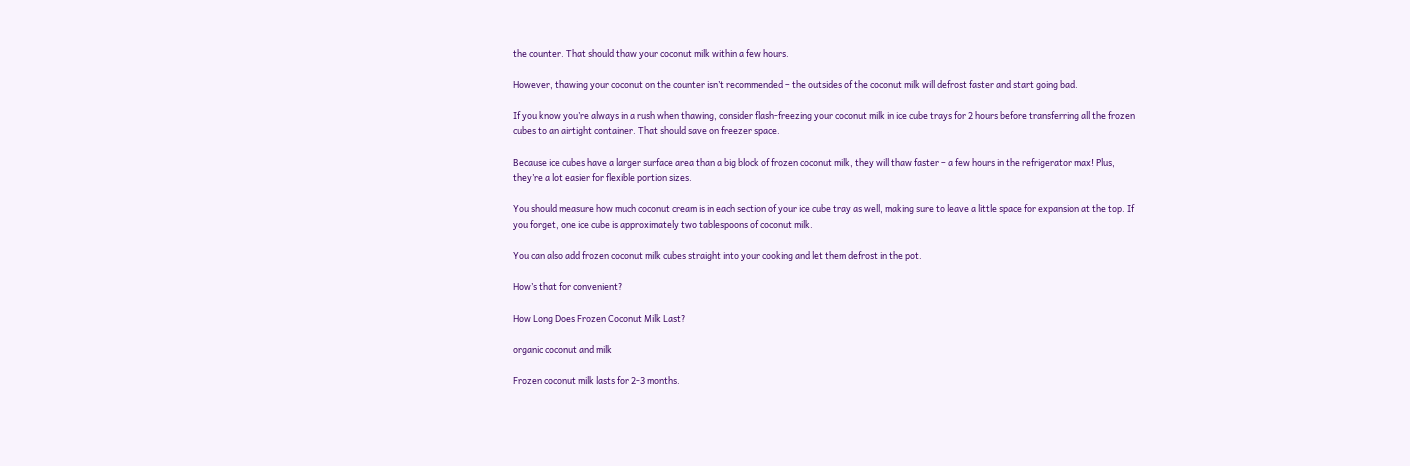the counter. That should thaw your coconut milk within a few hours.

However, thawing your coconut on the counter isn’t recommended – the outsides of the coconut milk will defrost faster and start going bad.

If you know you’re always in a rush when thawing, consider flash-freezing your coconut milk in ice cube trays for 2 hours before transferring all the frozen cubes to an airtight container. That should save on freezer space.

Because ice cubes have a larger surface area than a big block of frozen coconut milk, they will thaw faster – a few hours in the refrigerator max! Plus, they’re a lot easier for flexible portion sizes.

You should measure how much coconut cream is in each section of your ice cube tray as well, making sure to leave a little space for expansion at the top. If you forget, one ice cube is approximately two tablespoons of coconut milk.

You can also add frozen coconut milk cubes straight into your cooking and let them defrost in the pot.

How’s that for convenient?

How Long Does Frozen Coconut Milk Last?

organic coconut and milk

Frozen coconut milk lasts for 2-3 months.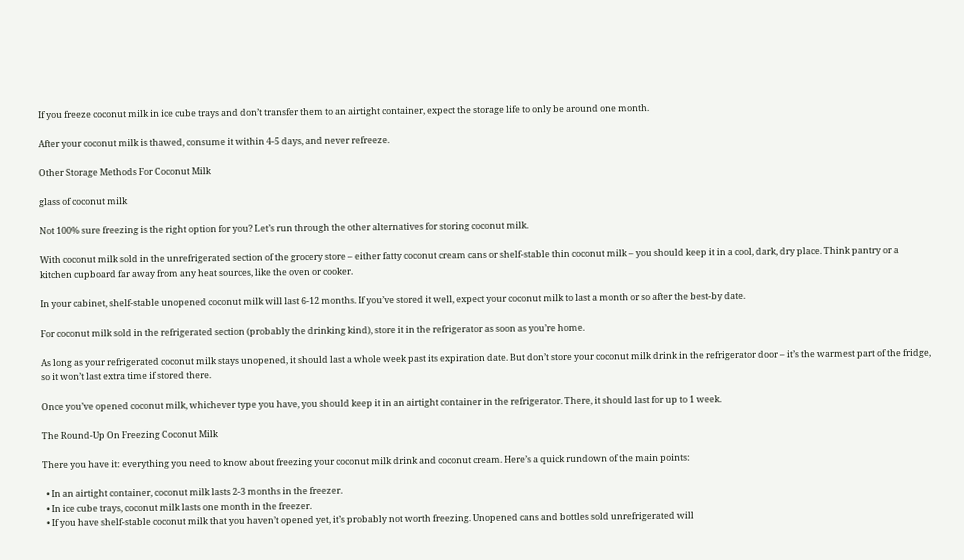If you freeze coconut milk in ice cube trays and don’t transfer them to an airtight container, expect the storage life to only be around one month.

After your coconut milk is thawed, consume it within 4-5 days, and never refreeze.

Other Storage Methods For Coconut Milk

glass of coconut milk

Not 100% sure freezing is the right option for you? Let’s run through the other alternatives for storing coconut milk.

With coconut milk sold in the unrefrigerated section of the grocery store – either fatty coconut cream cans or shelf-stable thin coconut milk – you should keep it in a cool, dark, dry place. Think pantry or a kitchen cupboard far away from any heat sources, like the oven or cooker.

In your cabinet, shelf-stable unopened coconut milk will last 6-12 months. If you’ve stored it well, expect your coconut milk to last a month or so after the best-by date.

For coconut milk sold in the refrigerated section (probably the drinking kind), store it in the refrigerator as soon as you’re home.

As long as your refrigerated coconut milk stays unopened, it should last a whole week past its expiration date. But don’t store your coconut milk drink in the refrigerator door – it’s the warmest part of the fridge, so it won’t last extra time if stored there.

Once you’ve opened coconut milk, whichever type you have, you should keep it in an airtight container in the refrigerator. There, it should last for up to 1 week.

The Round-Up On Freezing Coconut Milk

There you have it: everything you need to know about freezing your coconut milk drink and coconut cream. Here’s a quick rundown of the main points:

  • In an airtight container, coconut milk lasts 2-3 months in the freezer.
  • In ice cube trays, coconut milk lasts one month in the freezer.
  • If you have shelf-stable coconut milk that you haven’t opened yet, it’s probably not worth freezing. Unopened cans and bottles sold unrefrigerated will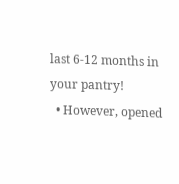last 6-12 months in your pantry!
  • However, opened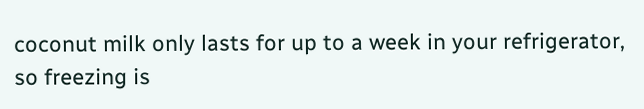coconut milk only lasts for up to a week in your refrigerator, so freezing is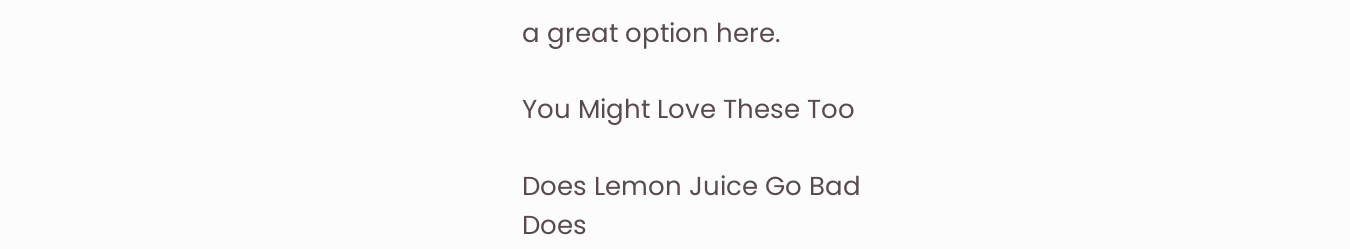a great option here.

You Might Love These Too

Does Lemon Juice Go Bad
Does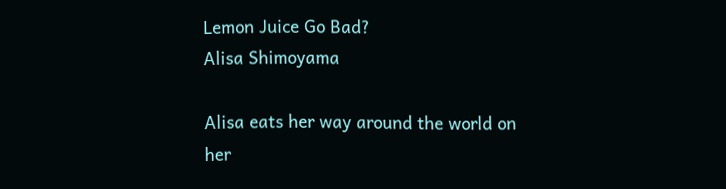Lemon Juice Go Bad?
Alisa Shimoyama

Alisa eats her way around the world on her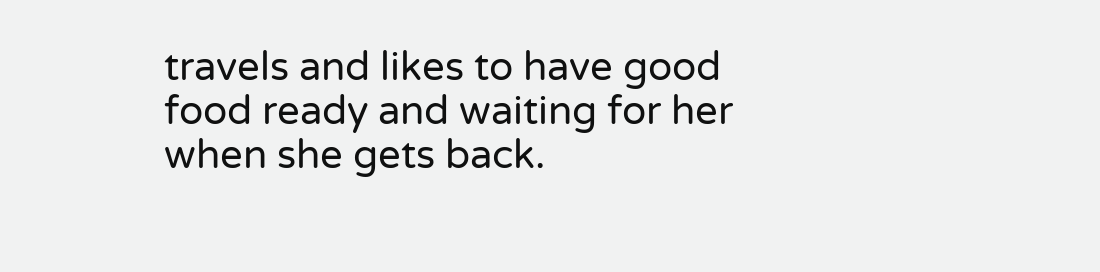travels and likes to have good food ready and waiting for her when she gets back.